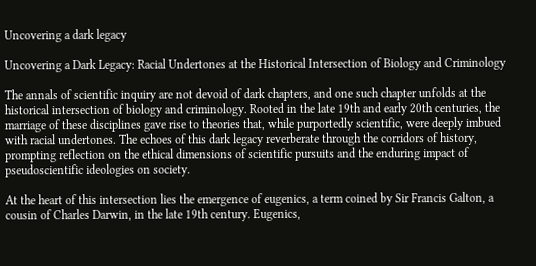Uncovering a dark legacy

Uncovering a Dark Legacy: Racial Undertones at the Historical Intersection of Biology and Criminology

The annals of scientific inquiry are not devoid of dark chapters, and one such chapter unfolds at the historical intersection of biology and criminology. Rooted in the late 19th and early 20th centuries, the marriage of these disciplines gave rise to theories that, while purportedly scientific, were deeply imbued with racial undertones. The echoes of this dark legacy reverberate through the corridors of history, prompting reflection on the ethical dimensions of scientific pursuits and the enduring impact of pseudoscientific ideologies on society.

At the heart of this intersection lies the emergence of eugenics, a term coined by Sir Francis Galton, a cousin of Charles Darwin, in the late 19th century. Eugenics,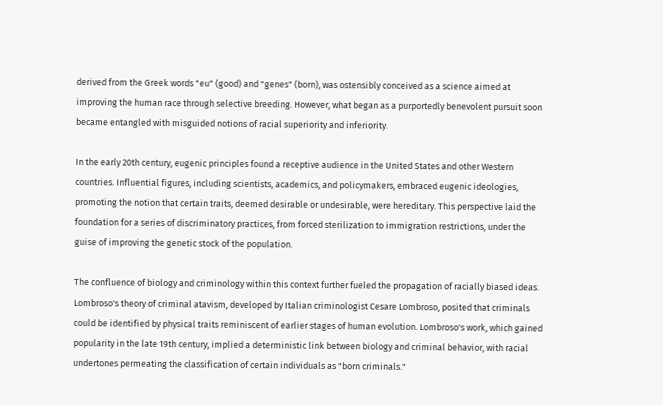derived from the Greek words "eu" (good) and "genes" (born), was ostensibly conceived as a science aimed at improving the human race through selective breeding. However, what began as a purportedly benevolent pursuit soon became entangled with misguided notions of racial superiority and inferiority.

In the early 20th century, eugenic principles found a receptive audience in the United States and other Western countries. Influential figures, including scientists, academics, and policymakers, embraced eugenic ideologies, promoting the notion that certain traits, deemed desirable or undesirable, were hereditary. This perspective laid the foundation for a series of discriminatory practices, from forced sterilization to immigration restrictions, under the guise of improving the genetic stock of the population.

The confluence of biology and criminology within this context further fueled the propagation of racially biased ideas. Lombroso's theory of criminal atavism, developed by Italian criminologist Cesare Lombroso, posited that criminals could be identified by physical traits reminiscent of earlier stages of human evolution. Lombroso's work, which gained popularity in the late 19th century, implied a deterministic link between biology and criminal behavior, with racial undertones permeating the classification of certain individuals as "born criminals."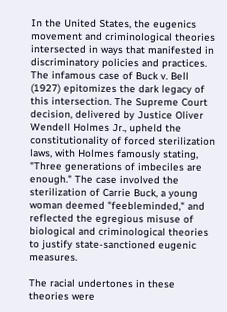In the United States, the eugenics movement and criminological theories intersected in ways that manifested in discriminatory policies and practices. The infamous case of Buck v. Bell (1927) epitomizes the dark legacy of this intersection. The Supreme Court decision, delivered by Justice Oliver Wendell Holmes Jr., upheld the constitutionality of forced sterilization laws, with Holmes famously stating, "Three generations of imbeciles are enough." The case involved the sterilization of Carrie Buck, a young woman deemed "feebleminded," and reflected the egregious misuse of biological and criminological theories to justify state-sanctioned eugenic measures.

The racial undertones in these theories were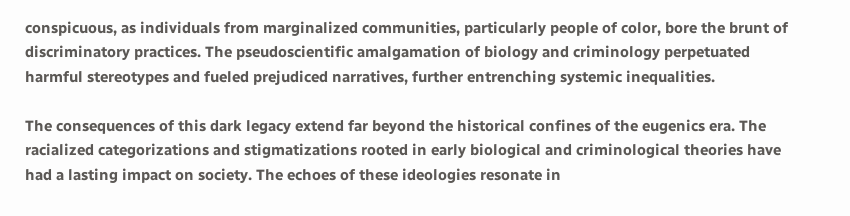conspicuous, as individuals from marginalized communities, particularly people of color, bore the brunt of discriminatory practices. The pseudoscientific amalgamation of biology and criminology perpetuated harmful stereotypes and fueled prejudiced narratives, further entrenching systemic inequalities.

The consequences of this dark legacy extend far beyond the historical confines of the eugenics era. The racialized categorizations and stigmatizations rooted in early biological and criminological theories have had a lasting impact on society. The echoes of these ideologies resonate in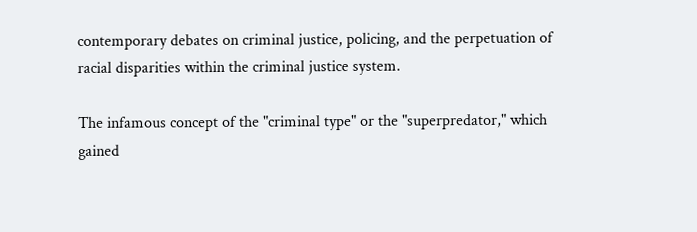contemporary debates on criminal justice, policing, and the perpetuation of racial disparities within the criminal justice system.

The infamous concept of the "criminal type" or the "superpredator," which gained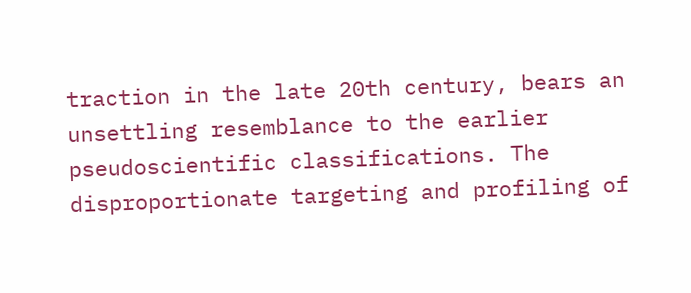traction in the late 20th century, bears an unsettling resemblance to the earlier pseudoscientific classifications. The disproportionate targeting and profiling of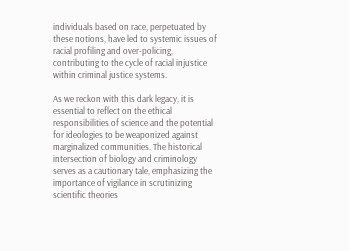individuals based on race, perpetuated by these notions, have led to systemic issues of racial profiling and over-policing, contributing to the cycle of racial injustice within criminal justice systems.

As we reckon with this dark legacy, it is essential to reflect on the ethical responsibilities of science and the potential for ideologies to be weaponized against marginalized communities. The historical intersection of biology and criminology serves as a cautionary tale, emphasizing the importance of vigilance in scrutinizing scientific theories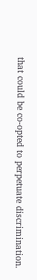that could be co-opted to perpetuate discrimination.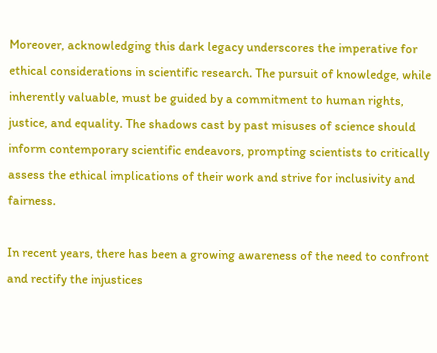Moreover, acknowledging this dark legacy underscores the imperative for ethical considerations in scientific research. The pursuit of knowledge, while inherently valuable, must be guided by a commitment to human rights, justice, and equality. The shadows cast by past misuses of science should inform contemporary scientific endeavors, prompting scientists to critically assess the ethical implications of their work and strive for inclusivity and fairness.

In recent years, there has been a growing awareness of the need to confront and rectify the injustices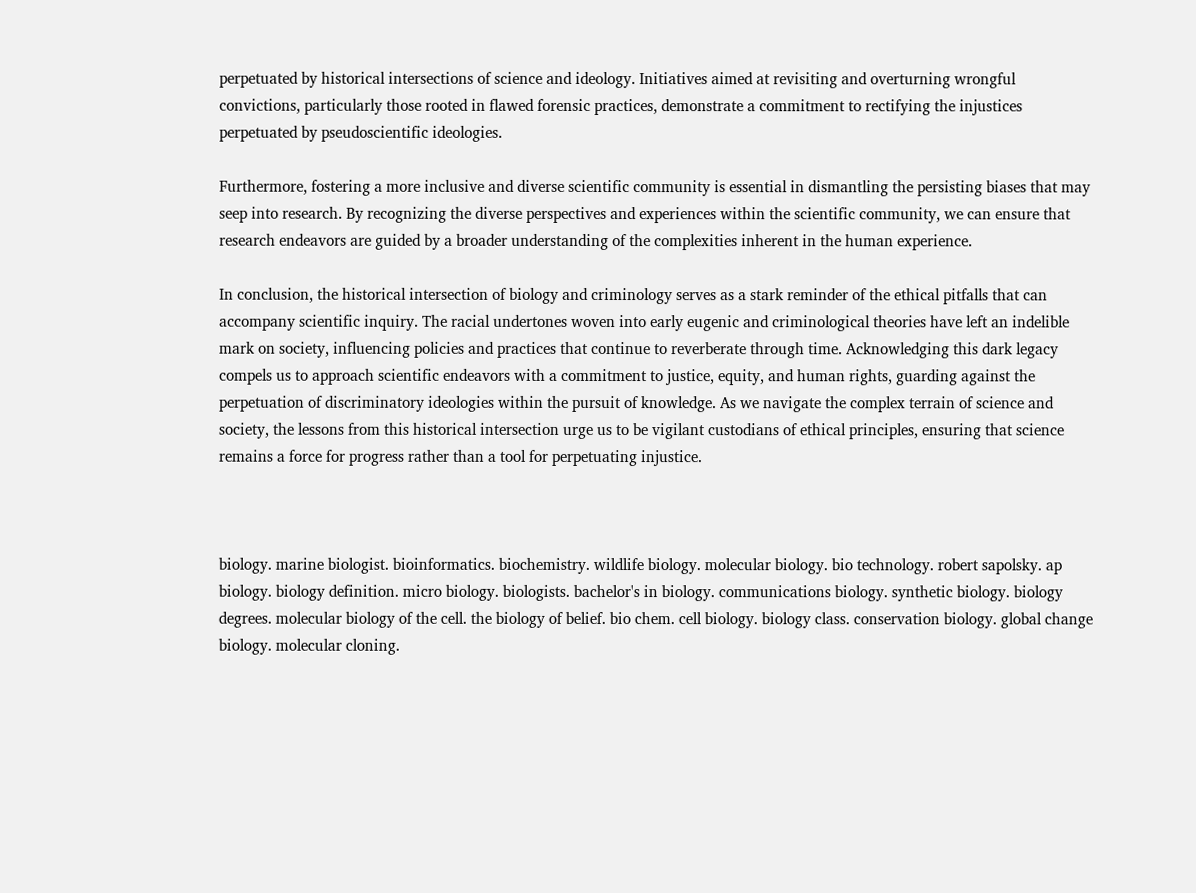perpetuated by historical intersections of science and ideology. Initiatives aimed at revisiting and overturning wrongful convictions, particularly those rooted in flawed forensic practices, demonstrate a commitment to rectifying the injustices perpetuated by pseudoscientific ideologies.

Furthermore, fostering a more inclusive and diverse scientific community is essential in dismantling the persisting biases that may seep into research. By recognizing the diverse perspectives and experiences within the scientific community, we can ensure that research endeavors are guided by a broader understanding of the complexities inherent in the human experience.

In conclusion, the historical intersection of biology and criminology serves as a stark reminder of the ethical pitfalls that can accompany scientific inquiry. The racial undertones woven into early eugenic and criminological theories have left an indelible mark on society, influencing policies and practices that continue to reverberate through time. Acknowledging this dark legacy compels us to approach scientific endeavors with a commitment to justice, equity, and human rights, guarding against the perpetuation of discriminatory ideologies within the pursuit of knowledge. As we navigate the complex terrain of science and society, the lessons from this historical intersection urge us to be vigilant custodians of ethical principles, ensuring that science remains a force for progress rather than a tool for perpetuating injustice.



biology. marine biologist. bioinformatics. biochemistry. wildlife biology. molecular biology. bio technology. robert sapolsky. ap biology. biology definition. micro biology. biologists. bachelor's in biology. communications biology. synthetic biology. biology degrees. molecular biology of the cell. the biology of belief. bio chem. cell biology. biology class. conservation biology. global change biology. molecular cloning.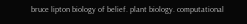bruce lipton biology of belief. plant biology. computational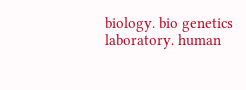biology. bio genetics laboratory. human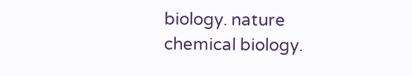biology. nature chemical biology.